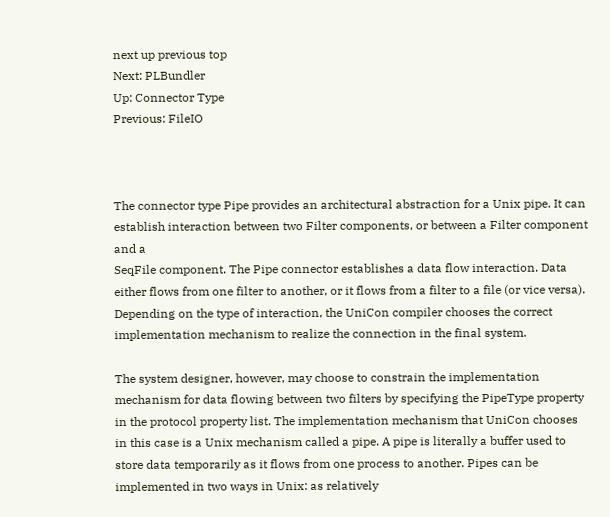next up previous top
Next: PLBundler
Up: Connector Type
Previous: FileIO



The connector type Pipe provides an architectural abstraction for a Unix pipe. It can establish interaction between two Filter components, or between a Filter component and a
SeqFile component. The Pipe connector establishes a data flow interaction. Data either flows from one filter to another, or it flows from a filter to a file (or vice versa). Depending on the type of interaction, the UniCon compiler chooses the correct implementation mechanism to realize the connection in the final system.

The system designer, however, may choose to constrain the implementation mechanism for data flowing between two filters by specifying the PipeType property in the protocol property list. The implementation mechanism that UniCon chooses in this case is a Unix mechanism called a pipe. A pipe is literally a buffer used to store data temporarily as it flows from one process to another. Pipes can be implemented in two ways in Unix: as relatively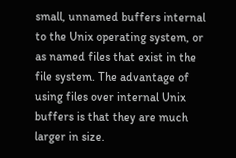small, unnamed buffers internal to the Unix operating system, or as named files that exist in the file system. The advantage of using files over internal Unix buffers is that they are much larger in size.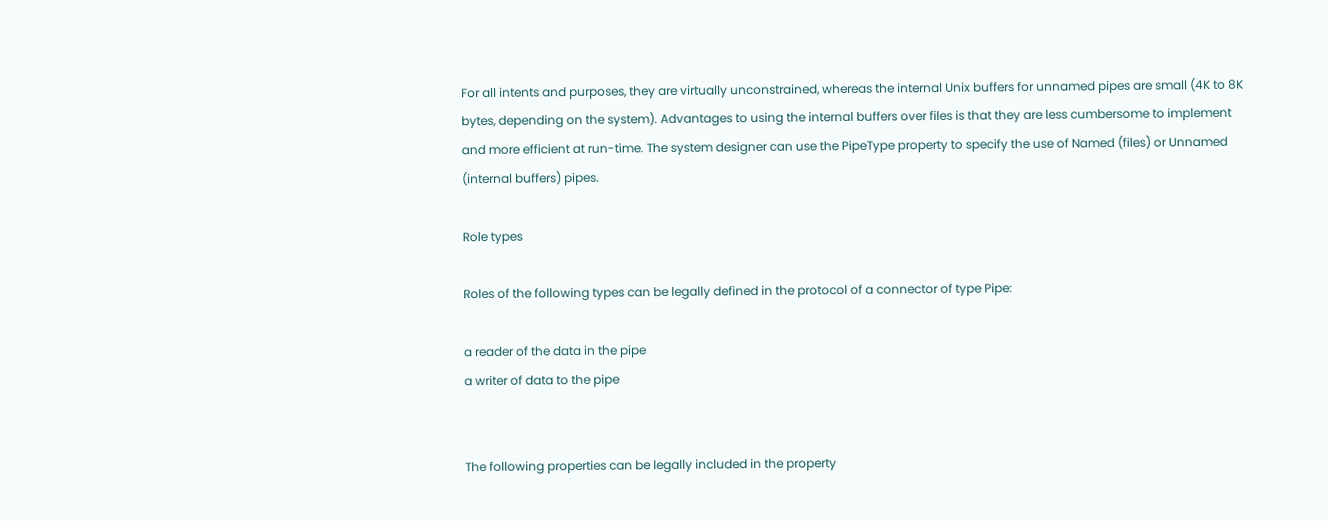For all intents and purposes, they are virtually unconstrained, whereas the internal Unix buffers for unnamed pipes are small (4K to 8K bytes, depending on the system). Advantages to using the internal buffers over files is that they are less cumbersome to implement and more efficient at run-time. The system designer can use the PipeType property to specify the use of Named (files) or Unnamed (internal buffers) pipes.

Role types

Roles of the following types can be legally defined in the protocol of a connector of type Pipe:

a reader of the data in the pipe
a writer of data to the pipe


The following properties can be legally included in the property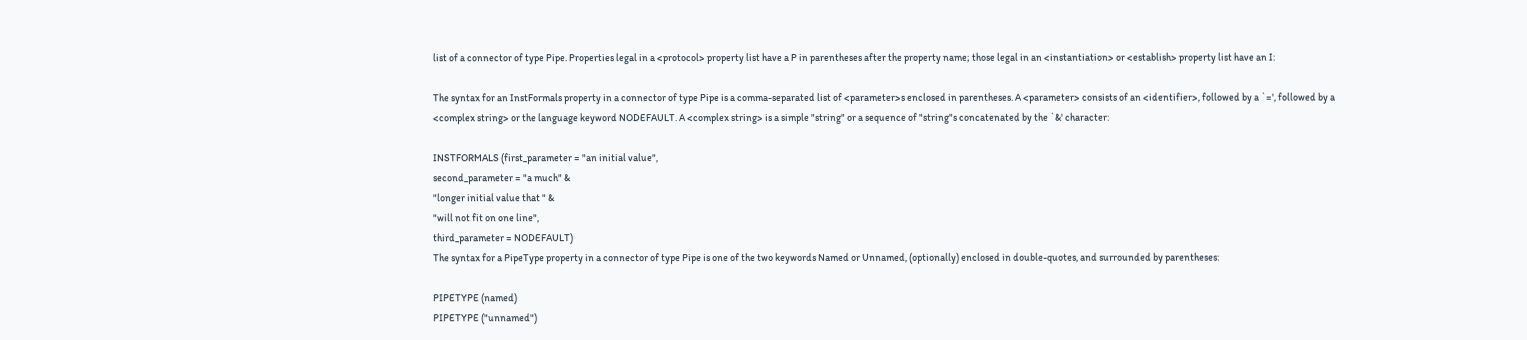list of a connector of type Pipe. Properties legal in a <protocol> property list have a P in parentheses after the property name; those legal in an <instantiation> or <establish> property list have an I:

The syntax for an InstFormals property in a connector of type Pipe is a comma-separated list of <parameter>s enclosed in parentheses. A <parameter> consists of an <identifier>, followed by a `=', followed by a <complex string> or the language keyword NODEFAULT. A <complex string> is a simple "string" or a sequence of "string"s concatenated by the `&' character:

INSTFORMALS (first_parameter = "an initial value",
second_parameter = "a much" &
"longer initial value that " &
"will not fit on one line",
third_parameter = NODEFAULT)
The syntax for a PipeType property in a connector of type Pipe is one of the two keywords Named or Unnamed, (optionally) enclosed in double-quotes, and surrounded by parentheses:

PIPETYPE (named)
PIPETYPE ("unnamed")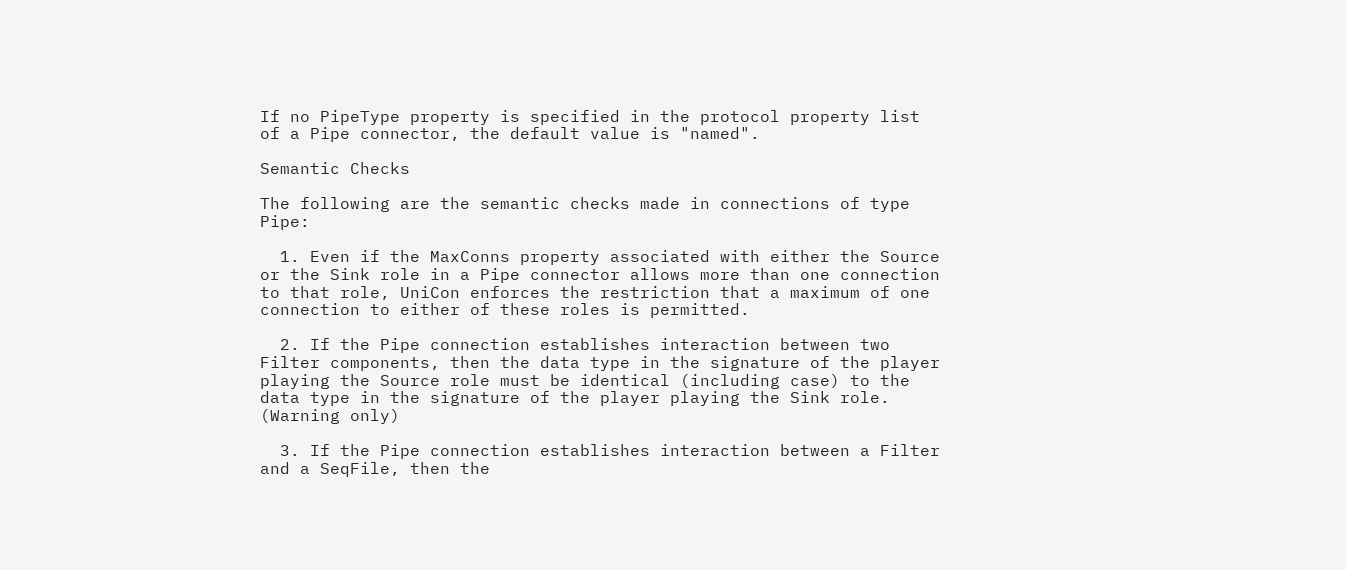If no PipeType property is specified in the protocol property list of a Pipe connector, the default value is "named".

Semantic Checks

The following are the semantic checks made in connections of type Pipe:

  1. Even if the MaxConns property associated with either the Source or the Sink role in a Pipe connector allows more than one connection to that role, UniCon enforces the restriction that a maximum of one connection to either of these roles is permitted.

  2. If the Pipe connection establishes interaction between two Filter components, then the data type in the signature of the player playing the Source role must be identical (including case) to the data type in the signature of the player playing the Sink role. (Warning only)

  3. If the Pipe connection establishes interaction between a Filter and a SeqFile, then the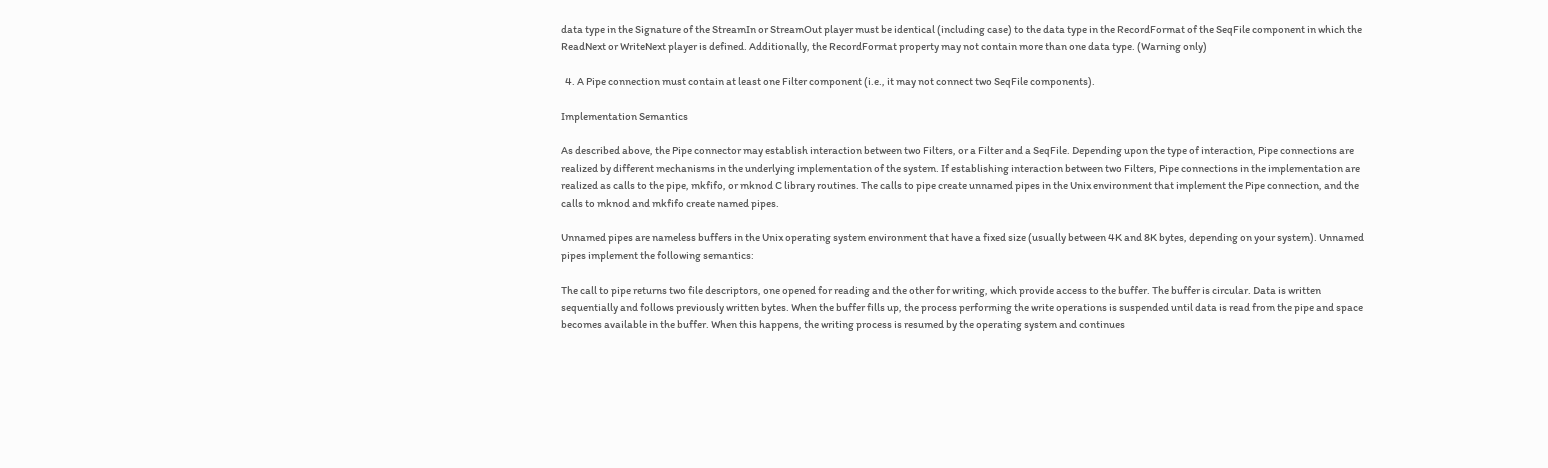data type in the Signature of the StreamIn or StreamOut player must be identical (including case) to the data type in the RecordFormat of the SeqFile component in which the ReadNext or WriteNext player is defined. Additionally, the RecordFormat property may not contain more than one data type. (Warning only)

  4. A Pipe connection must contain at least one Filter component (i.e., it may not connect two SeqFile components).

Implementation Semantics

As described above, the Pipe connector may establish interaction between two Filters, or a Filter and a SeqFile. Depending upon the type of interaction, Pipe connections are realized by different mechanisms in the underlying implementation of the system. If establishing interaction between two Filters, Pipe connections in the implementation are realized as calls to the pipe, mkfifo, or mknod C library routines. The calls to pipe create unnamed pipes in the Unix environment that implement the Pipe connection, and the calls to mknod and mkfifo create named pipes.

Unnamed pipes are nameless buffers in the Unix operating system environment that have a fixed size (usually between 4K and 8K bytes, depending on your system). Unnamed pipes implement the following semantics:

The call to pipe returns two file descriptors, one opened for reading and the other for writing, which provide access to the buffer. The buffer is circular. Data is written sequentially and follows previously written bytes. When the buffer fills up, the process performing the write operations is suspended until data is read from the pipe and space becomes available in the buffer. When this happens, the writing process is resumed by the operating system and continues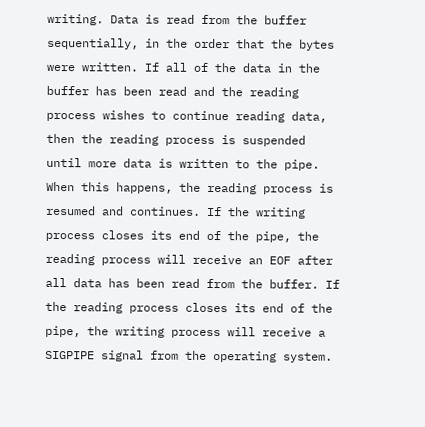writing. Data is read from the buffer sequentially, in the order that the bytes were written. If all of the data in the buffer has been read and the reading process wishes to continue reading data, then the reading process is suspended until more data is written to the pipe. When this happens, the reading process is resumed and continues. If the writing process closes its end of the pipe, the reading process will receive an EOF after all data has been read from the buffer. If the reading process closes its end of the pipe, the writing process will receive a SIGPIPE signal from the operating system.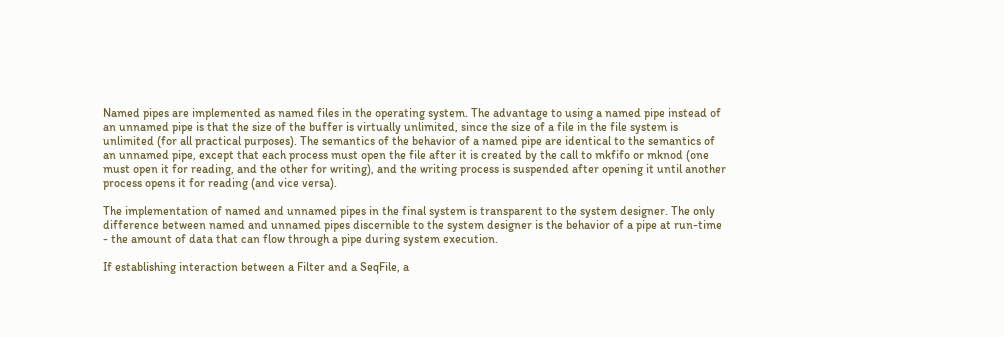Named pipes are implemented as named files in the operating system. The advantage to using a named pipe instead of an unnamed pipe is that the size of the buffer is virtually unlimited, since the size of a file in the file system is unlimited (for all practical purposes). The semantics of the behavior of a named pipe are identical to the semantics of an unnamed pipe, except that each process must open the file after it is created by the call to mkfifo or mknod (one must open it for reading, and the other for writing), and the writing process is suspended after opening it until another process opens it for reading (and vice versa).

The implementation of named and unnamed pipes in the final system is transparent to the system designer. The only difference between named and unnamed pipes discernible to the system designer is the behavior of a pipe at run-time - the amount of data that can flow through a pipe during system execution.

If establishing interaction between a Filter and a SeqFile, a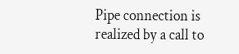Pipe connection is realized by a call to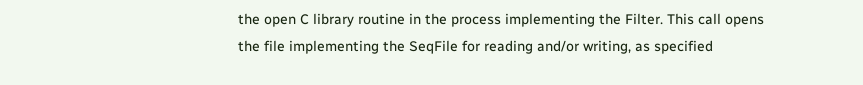the open C library routine in the process implementing the Filter. This call opens the file implementing the SeqFile for reading and/or writing, as specified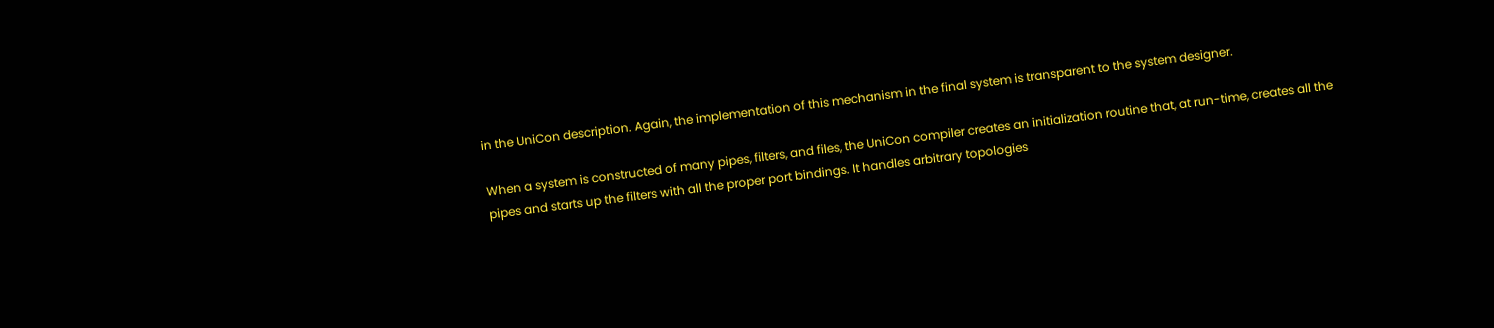in the UniCon description. Again, the implementation of this mechanism in the final system is transparent to the system designer.

When a system is constructed of many pipes, filters, and files, the UniCon compiler creates an initialization routine that, at run-time, creates all the pipes and starts up the filters with all the proper port bindings. It handles arbitrary topologies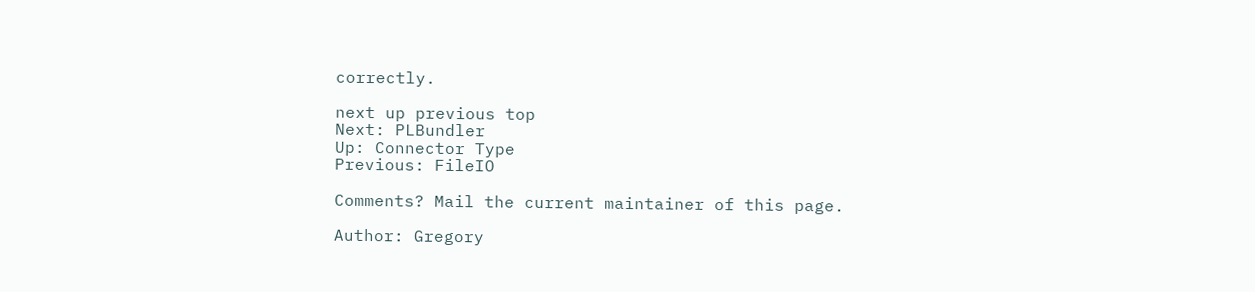correctly.

next up previous top
Next: PLBundler
Up: Connector Type
Previous: FileIO

Comments? Mail the current maintainer of this page.

Author: Gregory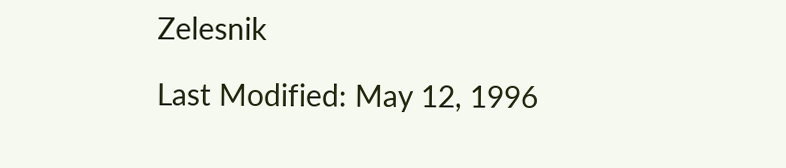Zelesnik

Last Modified: May 12, 1996